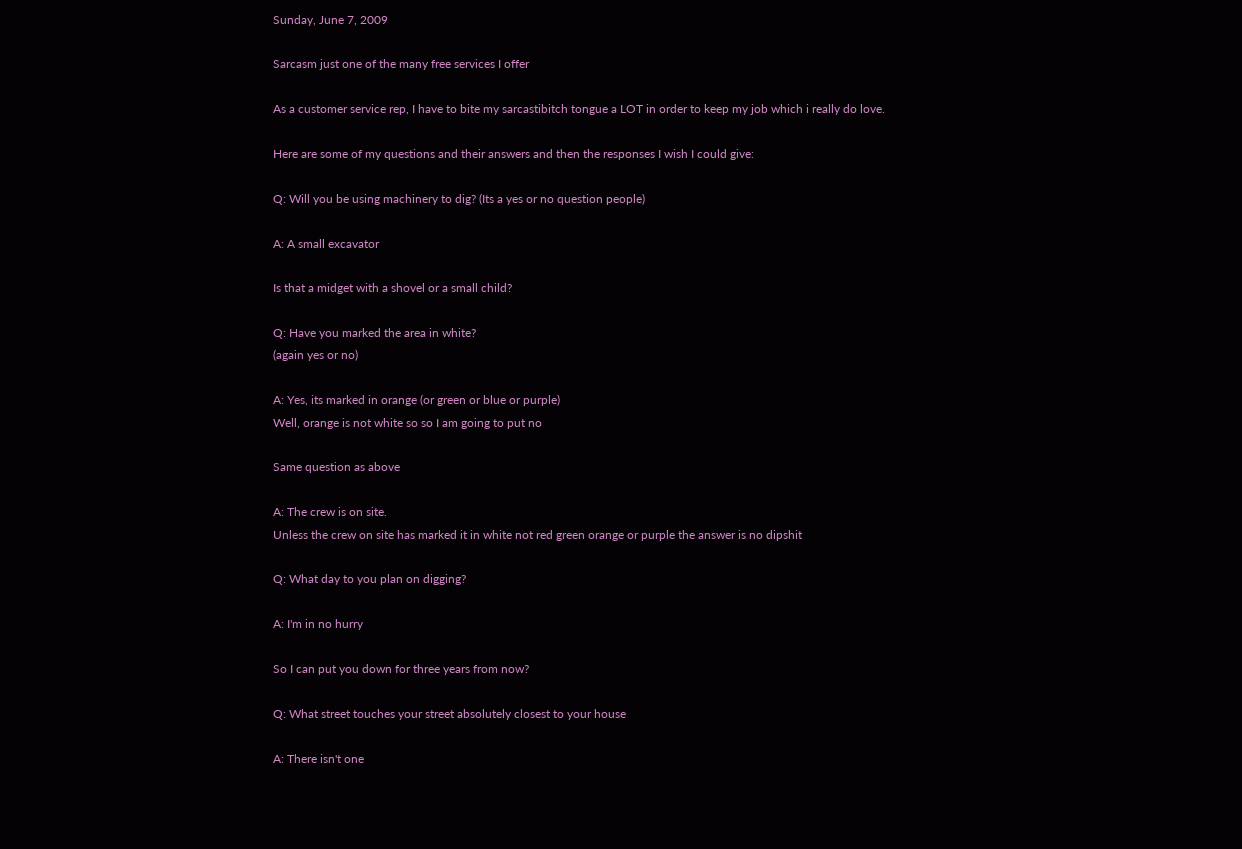Sunday, June 7, 2009

Sarcasm just one of the many free services I offer

As a customer service rep, I have to bite my sarcastibitch tongue a LOT in order to keep my job which i really do love.

Here are some of my questions and their answers and then the responses I wish I could give:

Q: Will you be using machinery to dig? (Its a yes or no question people)

A: A small excavator

Is that a midget with a shovel or a small child?

Q: Have you marked the area in white?
(again yes or no)

A: Yes, its marked in orange (or green or blue or purple)
Well, orange is not white so so I am going to put no

Same question as above

A: The crew is on site.
Unless the crew on site has marked it in white not red green orange or purple the answer is no dipshit

Q: What day to you plan on digging?

A: I'm in no hurry

So I can put you down for three years from now?

Q: What street touches your street absolutely closest to your house

A: There isn't one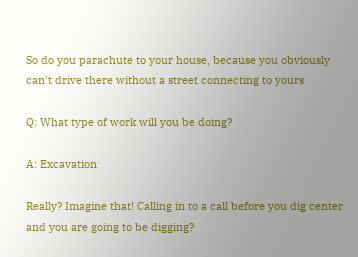So do you parachute to your house, because you obviously can't drive there without a street connecting to yours

Q: What type of work will you be doing?

A: Excavation

Really? Imagine that! Calling in to a call before you dig center and you are going to be digging?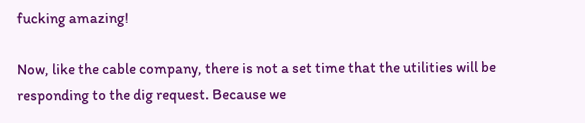fucking amazing!

Now, like the cable company, there is not a set time that the utilities will be responding to the dig request. Because we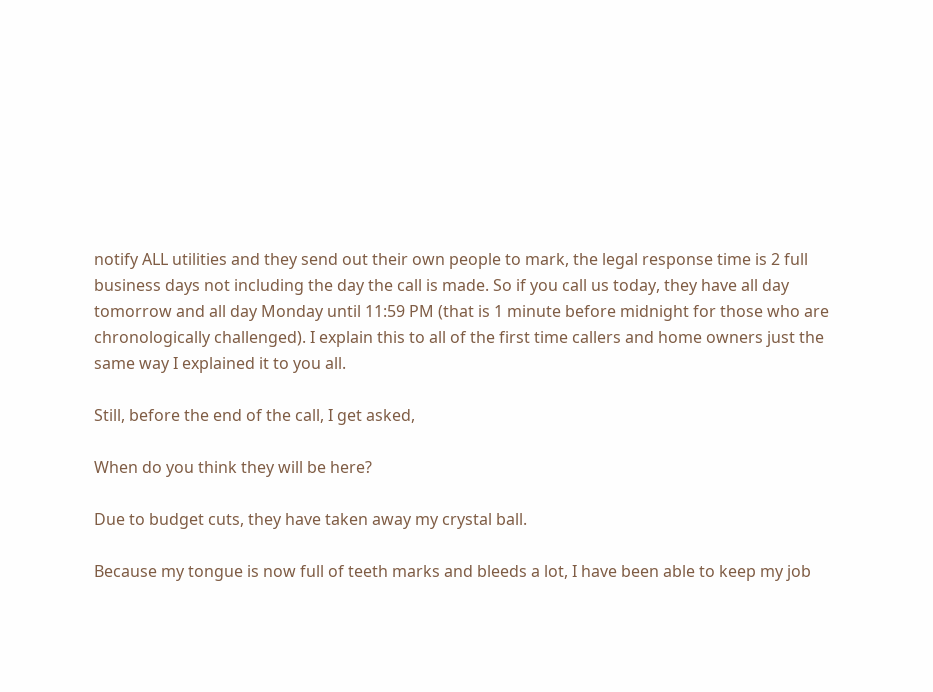notify ALL utilities and they send out their own people to mark, the legal response time is 2 full business days not including the day the call is made. So if you call us today, they have all day tomorrow and all day Monday until 11:59 PM (that is 1 minute before midnight for those who are chronologically challenged). I explain this to all of the first time callers and home owners just the same way I explained it to you all.

Still, before the end of the call, I get asked,

When do you think they will be here?

Due to budget cuts, they have taken away my crystal ball.

Because my tongue is now full of teeth marks and bleeds a lot, I have been able to keep my job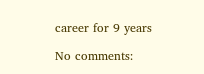career for 9 years

No comments: